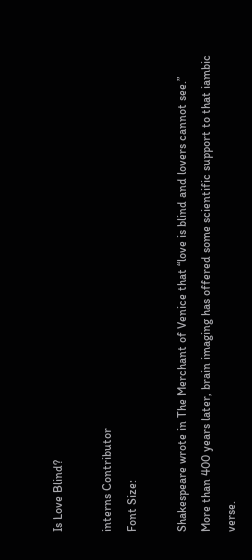Is Love Blind?

interns Contributor
Font Size:

Shakespeare wrote in The Merchant of Venice that “love is blind and lovers cannot see.” More than 400 years later, brain imaging has offered some scientific support to that iambic verse.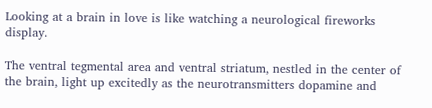Looking at a brain in love is like watching a neurological fireworks display.

The ventral tegmental area and ventral striatum, nestled in the center of the brain, light up excitedly as the neurotransmitters dopamine and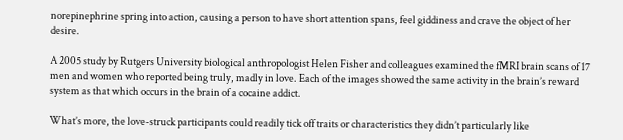norepinephrine spring into action, causing a person to have short attention spans, feel giddiness and crave the object of her desire.

A 2005 study by Rutgers University biological anthropologist Helen Fisher and colleagues examined the fMRI brain scans of 17 men and women who reported being truly, madly in love. Each of the images showed the same activity in the brain’s reward system as that which occurs in the brain of a cocaine addict.

What’s more, the love-struck participants could readily tick off traits or characteristics they didn’t particularly like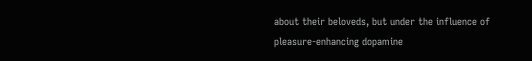about their beloveds, but under the influence of pleasure-enhancing dopamine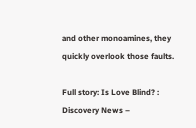and other monoamines, they quickly overlook those faults.

Full story: Is Love Blind? : Discovery News –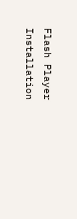Flash Player Installation